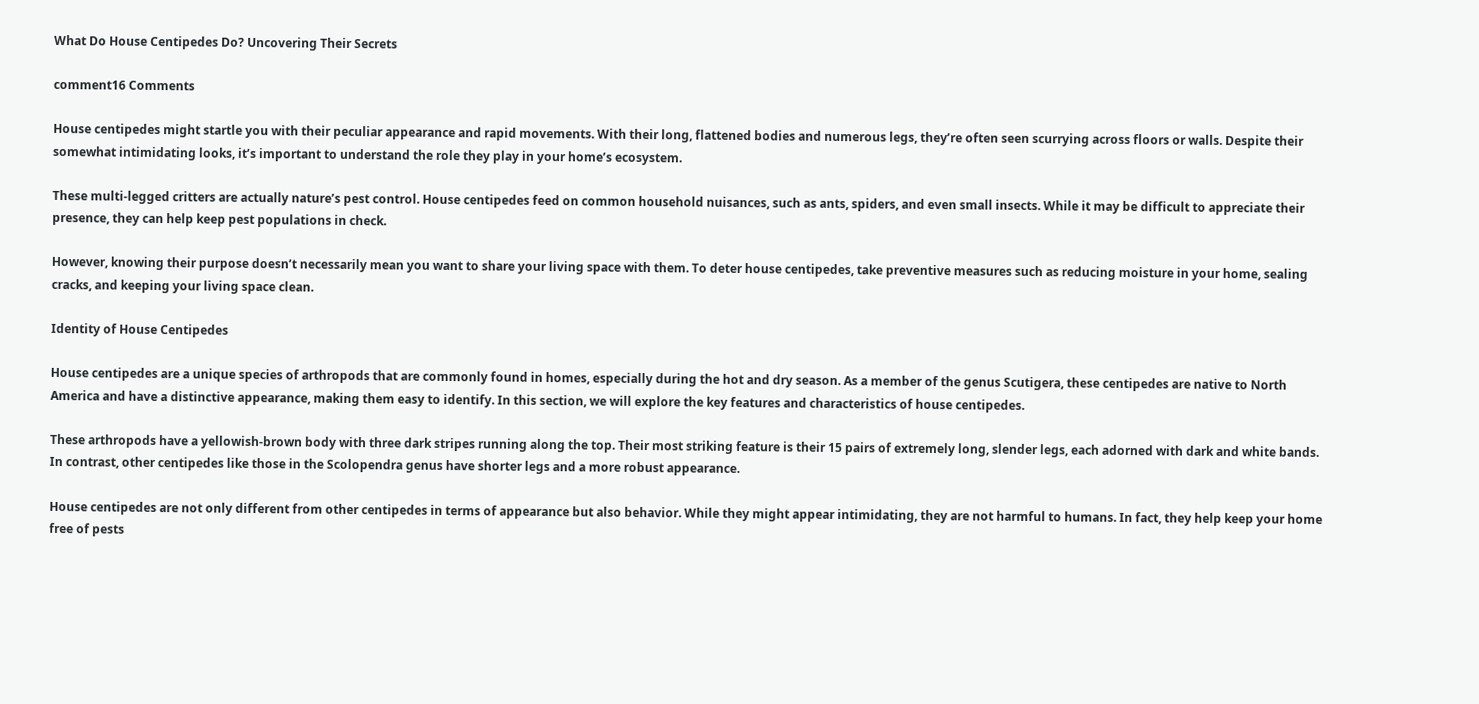What Do House Centipedes Do? Uncovering Their Secrets

comment16 Comments

House centipedes might startle you with their peculiar appearance and rapid movements. With their long, flattened bodies and numerous legs, they’re often seen scurrying across floors or walls. Despite their somewhat intimidating looks, it’s important to understand the role they play in your home’s ecosystem.

These multi-legged critters are actually nature’s pest control. House centipedes feed on common household nuisances, such as ants, spiders, and even small insects. While it may be difficult to appreciate their presence, they can help keep pest populations in check.

However, knowing their purpose doesn’t necessarily mean you want to share your living space with them. To deter house centipedes, take preventive measures such as reducing moisture in your home, sealing cracks, and keeping your living space clean.

Identity of House Centipedes

House centipedes are a unique species of arthropods that are commonly found in homes, especially during the hot and dry season. As a member of the genus Scutigera, these centipedes are native to North America and have a distinctive appearance, making them easy to identify. In this section, we will explore the key features and characteristics of house centipedes.

These arthropods have a yellowish-brown body with three dark stripes running along the top. Their most striking feature is their 15 pairs of extremely long, slender legs, each adorned with dark and white bands. In contrast, other centipedes like those in the Scolopendra genus have shorter legs and a more robust appearance.

House centipedes are not only different from other centipedes in terms of appearance but also behavior. While they might appear intimidating, they are not harmful to humans. In fact, they help keep your home free of pests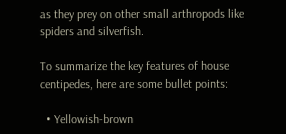as they prey on other small arthropods like spiders and silverfish.

To summarize the key features of house centipedes, here are some bullet points:

  • Yellowish-brown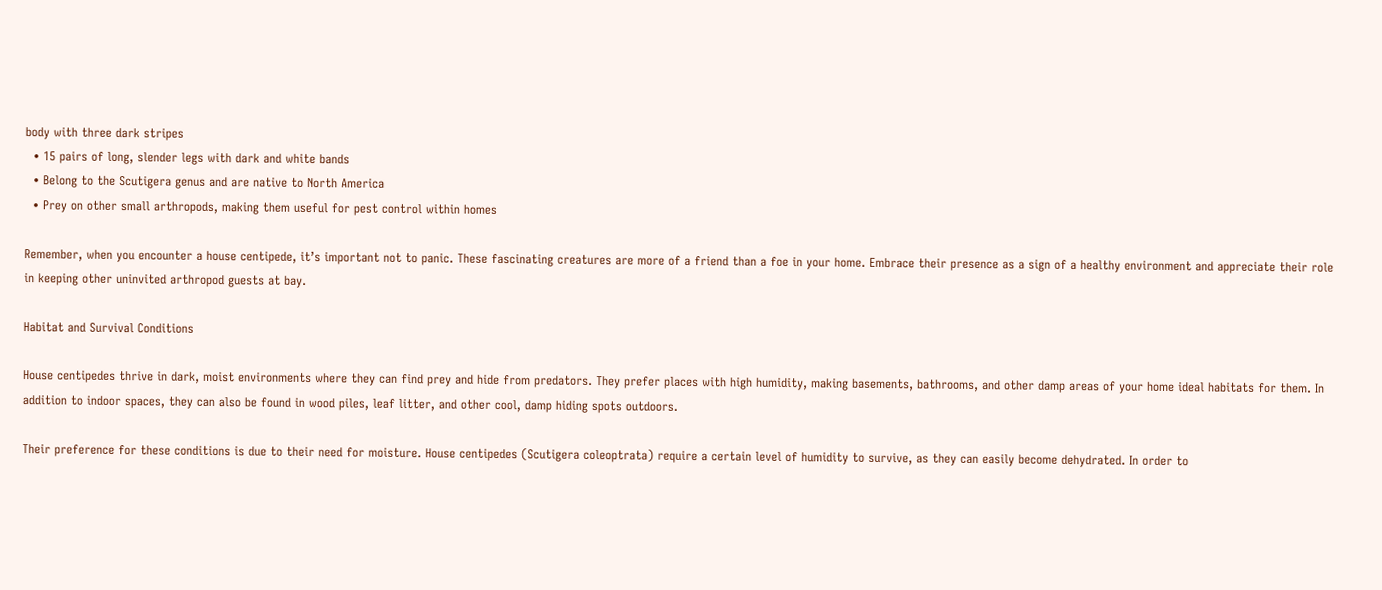body with three dark stripes
  • 15 pairs of long, slender legs with dark and white bands
  • Belong to the Scutigera genus and are native to North America
  • Prey on other small arthropods, making them useful for pest control within homes

Remember, when you encounter a house centipede, it’s important not to panic. These fascinating creatures are more of a friend than a foe in your home. Embrace their presence as a sign of a healthy environment and appreciate their role in keeping other uninvited arthropod guests at bay.

Habitat and Survival Conditions

House centipedes thrive in dark, moist environments where they can find prey and hide from predators. They prefer places with high humidity, making basements, bathrooms, and other damp areas of your home ideal habitats for them. In addition to indoor spaces, they can also be found in wood piles, leaf litter, and other cool, damp hiding spots outdoors.

Their preference for these conditions is due to their need for moisture. House centipedes (Scutigera coleoptrata) require a certain level of humidity to survive, as they can easily become dehydrated. In order to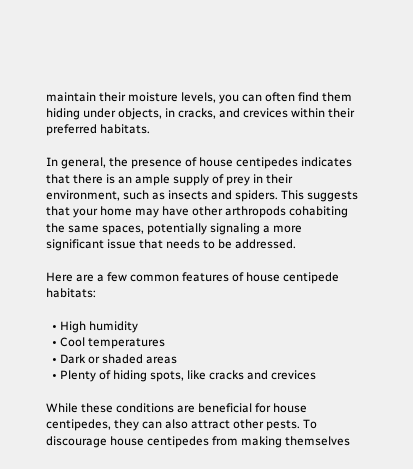maintain their moisture levels, you can often find them hiding under objects, in cracks, and crevices within their preferred habitats.

In general, the presence of house centipedes indicates that there is an ample supply of prey in their environment, such as insects and spiders. This suggests that your home may have other arthropods cohabiting the same spaces, potentially signaling a more significant issue that needs to be addressed.

Here are a few common features of house centipede habitats:

  • High humidity
  • Cool temperatures
  • Dark or shaded areas
  • Plenty of hiding spots, like cracks and crevices

While these conditions are beneficial for house centipedes, they can also attract other pests. To discourage house centipedes from making themselves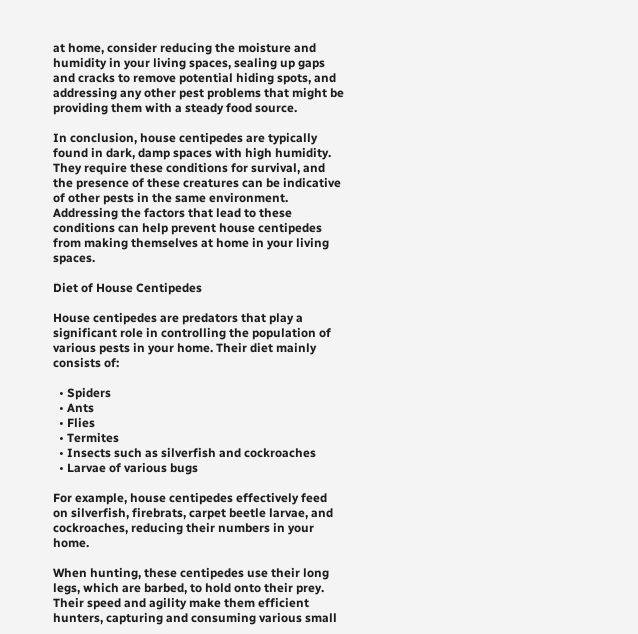at home, consider reducing the moisture and humidity in your living spaces, sealing up gaps and cracks to remove potential hiding spots, and addressing any other pest problems that might be providing them with a steady food source.

In conclusion, house centipedes are typically found in dark, damp spaces with high humidity. They require these conditions for survival, and the presence of these creatures can be indicative of other pests in the same environment. Addressing the factors that lead to these conditions can help prevent house centipedes from making themselves at home in your living spaces.

Diet of House Centipedes

House centipedes are predators that play a significant role in controlling the population of various pests in your home. Their diet mainly consists of:

  • Spiders
  • Ants
  • Flies
  • Termites
  • Insects such as silverfish and cockroaches
  • Larvae of various bugs

For example, house centipedes effectively feed on silverfish, firebrats, carpet beetle larvae, and cockroaches, reducing their numbers in your home.

When hunting, these centipedes use their long legs, which are barbed, to hold onto their prey. Their speed and agility make them efficient hunters, capturing and consuming various small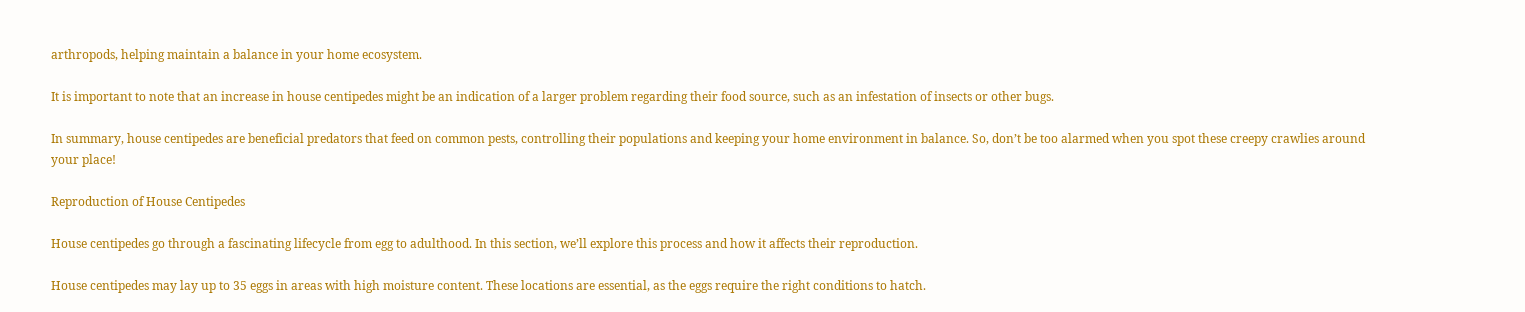arthropods, helping maintain a balance in your home ecosystem.

It is important to note that an increase in house centipedes might be an indication of a larger problem regarding their food source, such as an infestation of insects or other bugs.

In summary, house centipedes are beneficial predators that feed on common pests, controlling their populations and keeping your home environment in balance. So, don’t be too alarmed when you spot these creepy crawlies around your place!

Reproduction of House Centipedes

House centipedes go through a fascinating lifecycle from egg to adulthood. In this section, we’ll explore this process and how it affects their reproduction.

House centipedes may lay up to 35 eggs in areas with high moisture content. These locations are essential, as the eggs require the right conditions to hatch.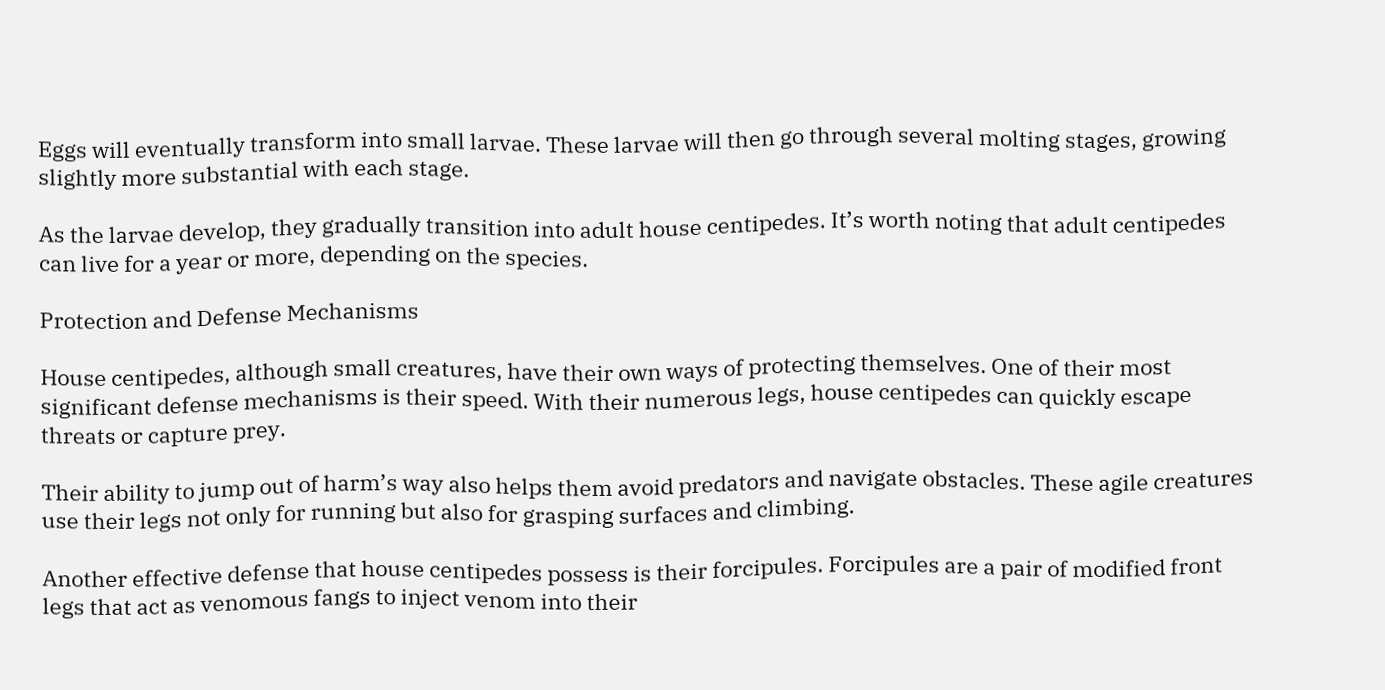Eggs will eventually transform into small larvae. These larvae will then go through several molting stages, growing slightly more substantial with each stage.

As the larvae develop, they gradually transition into adult house centipedes. It’s worth noting that adult centipedes can live for a year or more, depending on the species.

Protection and Defense Mechanisms

House centipedes, although small creatures, have their own ways of protecting themselves. One of their most significant defense mechanisms is their speed. With their numerous legs, house centipedes can quickly escape threats or capture prey.

Their ability to jump out of harm’s way also helps them avoid predators and navigate obstacles. These agile creatures use their legs not only for running but also for grasping surfaces and climbing.

Another effective defense that house centipedes possess is their forcipules. Forcipules are a pair of modified front legs that act as venomous fangs to inject venom into their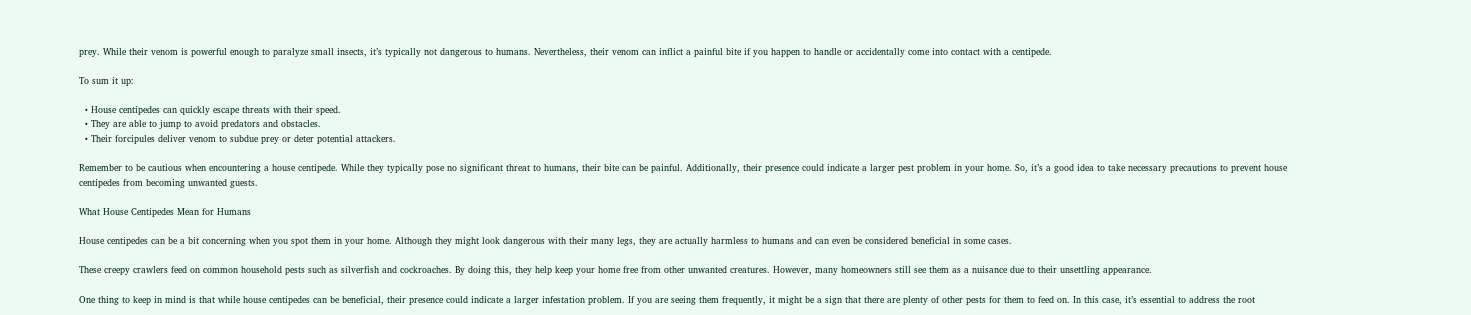prey. While their venom is powerful enough to paralyze small insects, it’s typically not dangerous to humans. Nevertheless, their venom can inflict a painful bite if you happen to handle or accidentally come into contact with a centipede.

To sum it up:

  • House centipedes can quickly escape threats with their speed.
  • They are able to jump to avoid predators and obstacles.
  • Their forcipules deliver venom to subdue prey or deter potential attackers.

Remember to be cautious when encountering a house centipede. While they typically pose no significant threat to humans, their bite can be painful. Additionally, their presence could indicate a larger pest problem in your home. So, it’s a good idea to take necessary precautions to prevent house centipedes from becoming unwanted guests.

What House Centipedes Mean for Humans

House centipedes can be a bit concerning when you spot them in your home. Although they might look dangerous with their many legs, they are actually harmless to humans and can even be considered beneficial in some cases.

These creepy crawlers feed on common household pests such as silverfish and cockroaches. By doing this, they help keep your home free from other unwanted creatures. However, many homeowners still see them as a nuisance due to their unsettling appearance.

One thing to keep in mind is that while house centipedes can be beneficial, their presence could indicate a larger infestation problem. If you are seeing them frequently, it might be a sign that there are plenty of other pests for them to feed on. In this case, it’s essential to address the root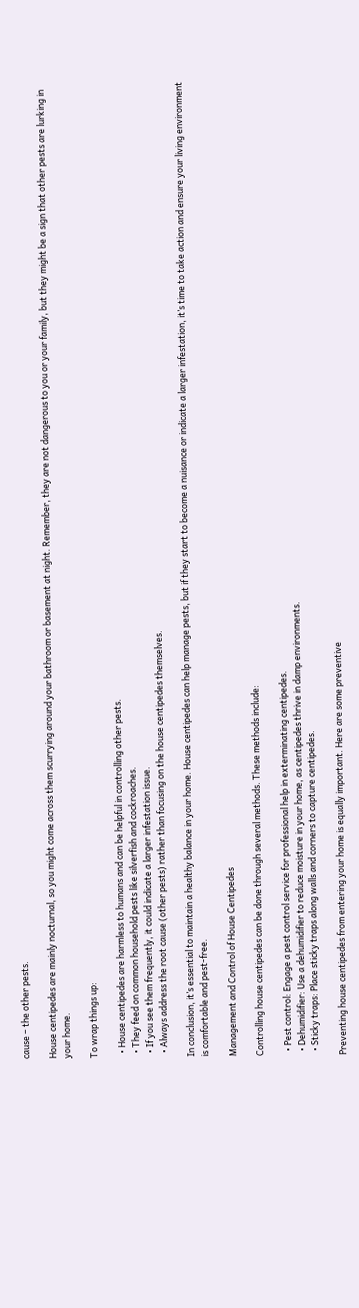cause – the other pests.

House centipedes are mainly nocturnal, so you might come across them scurrying around your bathroom or basement at night. Remember, they are not dangerous to you or your family, but they might be a sign that other pests are lurking in your home.

To wrap things up:

  • House centipedes are harmless to humans and can be helpful in controlling other pests.
  • They feed on common household pests like silverfish and cockroaches.
  • If you see them frequently, it could indicate a larger infestation issue.
  • Always address the root cause (other pests) rather than focusing on the house centipedes themselves.

In conclusion, it’s essential to maintain a healthy balance in your home. House centipedes can help manage pests, but if they start to become a nuisance or indicate a larger infestation, it’s time to take action and ensure your living environment is comfortable and pest-free.

Management and Control of House Centipedes

Controlling house centipedes can be done through several methods. These methods include:

  • Pest control: Engage a pest control service for professional help in exterminating centipedes.
  • Dehumidifier: Use a dehumidifier to reduce moisture in your home, as centipedes thrive in damp environments.
  • Sticky traps: Place sticky traps along walls and corners to capture centipedes.

Preventing house centipedes from entering your home is equally important. Here are some preventive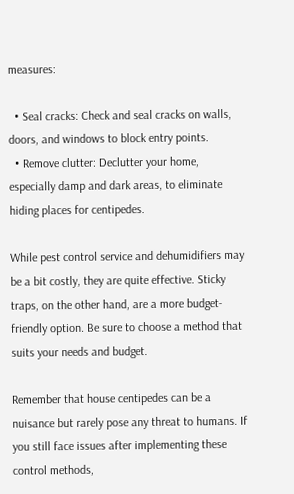measures:

  • Seal cracks: Check and seal cracks on walls, doors, and windows to block entry points.
  • Remove clutter: Declutter your home, especially damp and dark areas, to eliminate hiding places for centipedes.

While pest control service and dehumidifiers may be a bit costly, they are quite effective. Sticky traps, on the other hand, are a more budget-friendly option. Be sure to choose a method that suits your needs and budget.

Remember that house centipedes can be a nuisance but rarely pose any threat to humans. If you still face issues after implementing these control methods,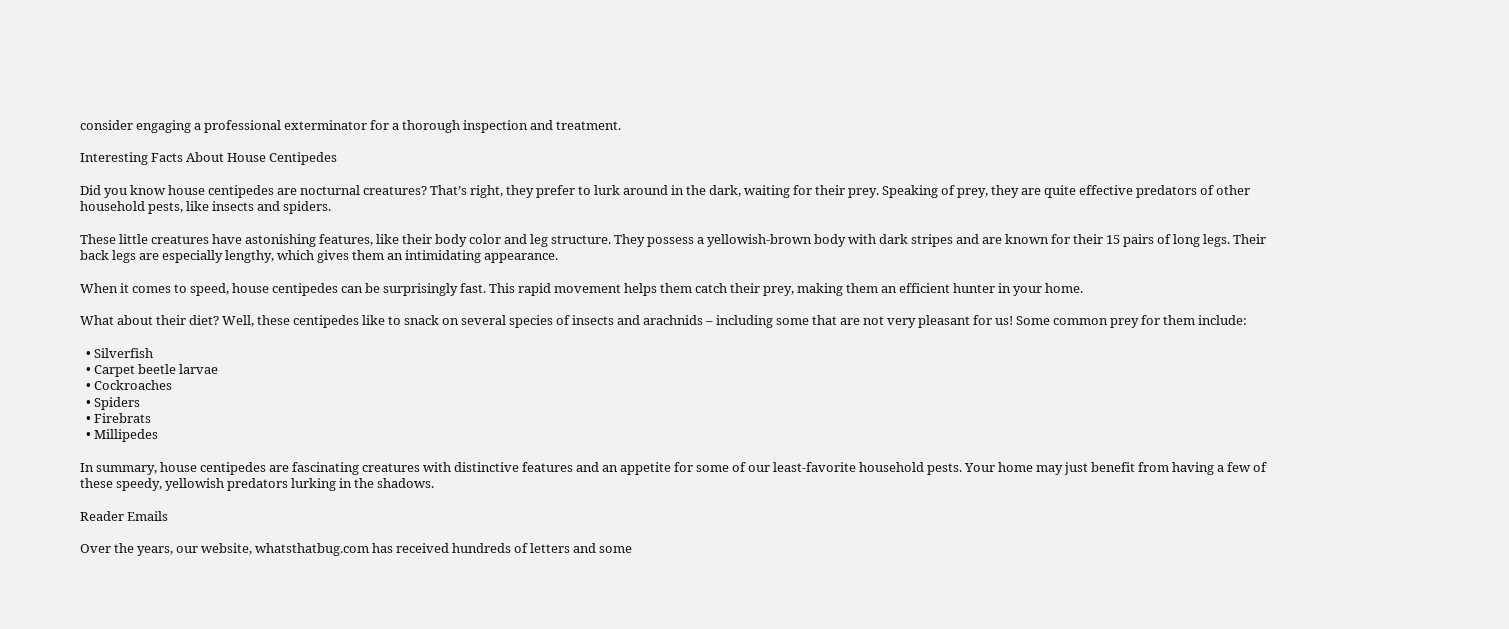consider engaging a professional exterminator for a thorough inspection and treatment.

Interesting Facts About House Centipedes

Did you know house centipedes are nocturnal creatures? That’s right, they prefer to lurk around in the dark, waiting for their prey. Speaking of prey, they are quite effective predators of other household pests, like insects and spiders.

These little creatures have astonishing features, like their body color and leg structure. They possess a yellowish-brown body with dark stripes and are known for their 15 pairs of long legs. Their back legs are especially lengthy, which gives them an intimidating appearance.

When it comes to speed, house centipedes can be surprisingly fast. This rapid movement helps them catch their prey, making them an efficient hunter in your home.

What about their diet? Well, these centipedes like to snack on several species of insects and arachnids – including some that are not very pleasant for us! Some common prey for them include:

  • Silverfish
  • Carpet beetle larvae
  • Cockroaches
  • Spiders
  • Firebrats
  • Millipedes

In summary, house centipedes are fascinating creatures with distinctive features and an appetite for some of our least-favorite household pests. Your home may just benefit from having a few of these speedy, yellowish predators lurking in the shadows.

Reader Emails

Over the years, our website, whatsthatbug.com has received hundreds of letters and some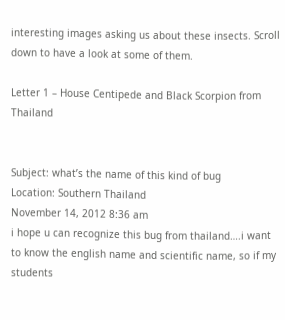interesting images asking us about these insects. Scroll down to have a look at some of them.

Letter 1 – House Centipede and Black Scorpion from Thailand


Subject: what’s the name of this kind of bug
Location: Southern Thailand
November 14, 2012 8:36 am
i hope u can recognize this bug from thailand….i want to know the english name and scientific name, so if my students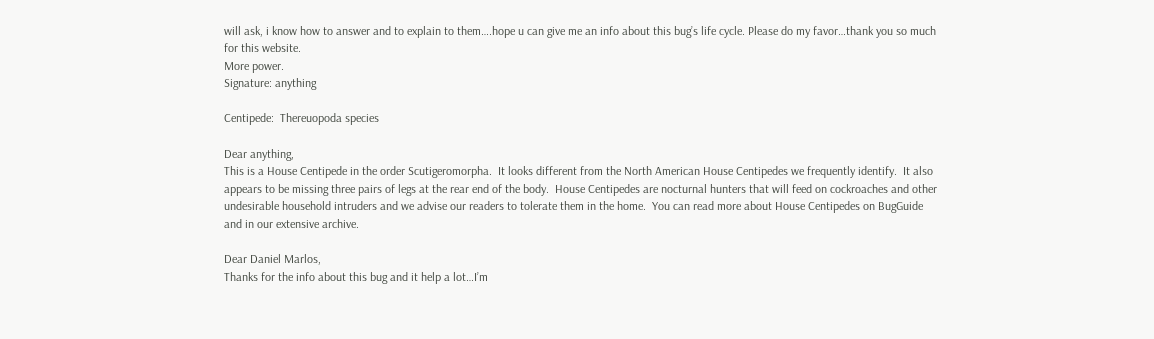will ask, i know how to answer and to explain to them….hope u can give me an info about this bug’s life cycle. Please do my favor…thank you so much for this website.
More power.
Signature: anything

Centipede:  Thereuopoda species

Dear anything,
This is a House Centipede in the order Scutigeromorpha.  It looks different from the North American House Centipedes we frequently identify.  It also appears to be missing three pairs of legs at the rear end of the body.  House Centipedes are nocturnal hunters that will feed on cockroaches and other undesirable household intruders and we advise our readers to tolerate them in the home.  You can read more about House Centipedes on BugGuide and in our extensive archive.

Dear Daniel Marlos,
Thanks for the info about this bug and it help a lot…I’m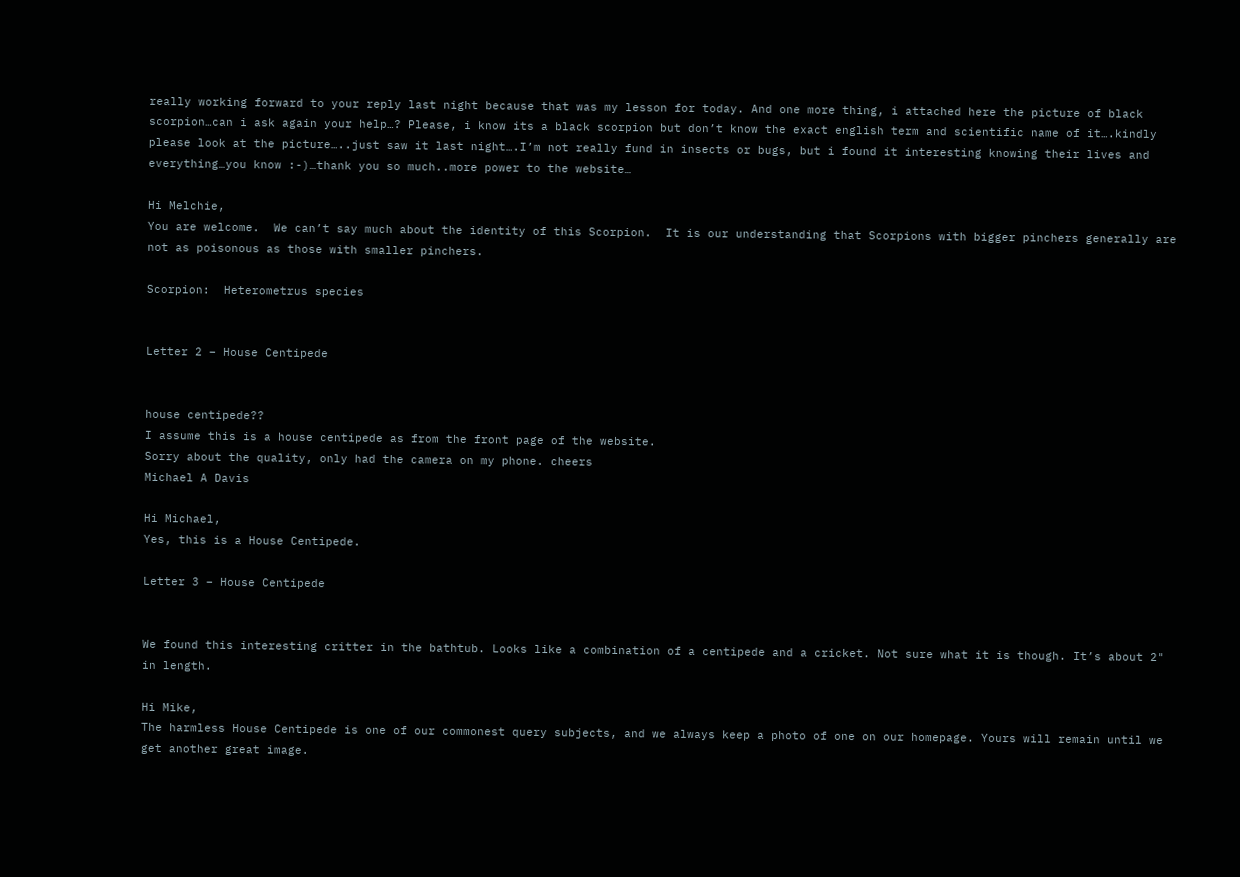really working forward to your reply last night because that was my lesson for today. And one more thing, i attached here the picture of black scorpion…can i ask again your help…? Please, i know its a black scorpion but don’t know the exact english term and scientific name of it….kindly please look at the picture…..just saw it last night….I’m not really fund in insects or bugs, but i found it interesting knowing their lives and everything…you know :-)…thank you so much..more power to the website…

Hi Melchie,
You are welcome.  We can’t say much about the identity of this Scorpion.  It is our understanding that Scorpions with bigger pinchers generally are not as poisonous as those with smaller pinchers.

Scorpion:  Heterometrus species


Letter 2 – House Centipede


house centipede??
I assume this is a house centipede as from the front page of the website.
Sorry about the quality, only had the camera on my phone. cheers
Michael A Davis

Hi Michael,
Yes, this is a House Centipede.

Letter 3 – House Centipede


We found this interesting critter in the bathtub. Looks like a combination of a centipede and a cricket. Not sure what it is though. It’s about 2" in length.

Hi Mike,
The harmless House Centipede is one of our commonest query subjects, and we always keep a photo of one on our homepage. Yours will remain until we get another great image.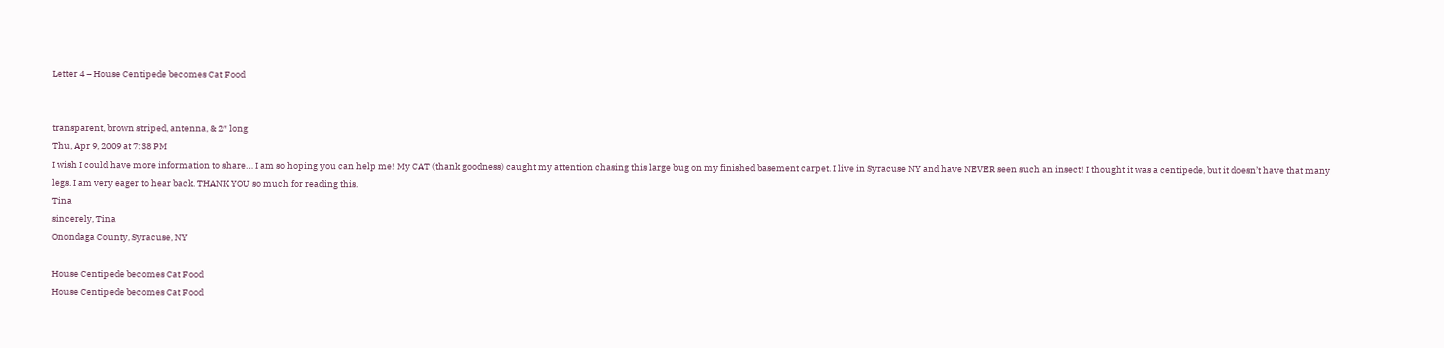Letter 4 – House Centipede becomes Cat Food


transparent, brown striped, antenna, & 2″ long
Thu, Apr 9, 2009 at 7:38 PM
I wish I could have more information to share… I am so hoping you can help me! My CAT (thank goodness) caught my attention chasing this large bug on my finished basement carpet. I live in Syracuse NY and have NEVER seen such an insect! I thought it was a centipede, but it doesn’t have that many legs. I am very eager to hear back. THANK YOU so much for reading this.
Tina
sincerely, Tina
Onondaga County, Syracuse, NY

House Centipede becomes Cat Food
House Centipede becomes Cat Food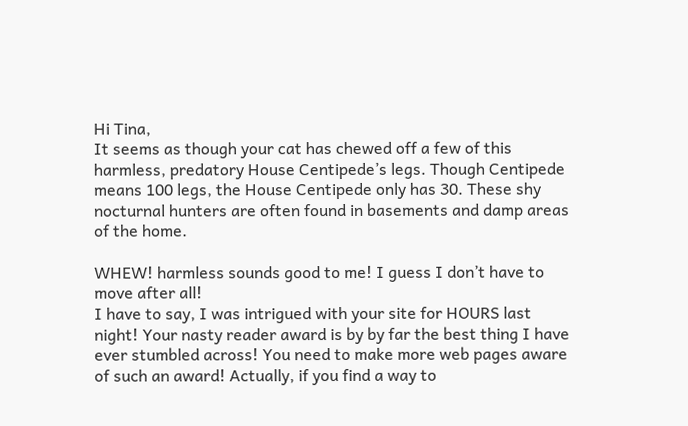Hi Tina,
It seems as though your cat has chewed off a few of this harmless, predatory House Centipede’s legs. Though Centipede means 100 legs, the House Centipede only has 30. These shy nocturnal hunters are often found in basements and damp areas of the home.

WHEW! harmless sounds good to me! I guess I don’t have to move after all!
I have to say, I was intrigued with your site for HOURS last night! Your nasty reader award is by by far the best thing I have ever stumbled across! You need to make more web pages aware of such an award! Actually, if you find a way to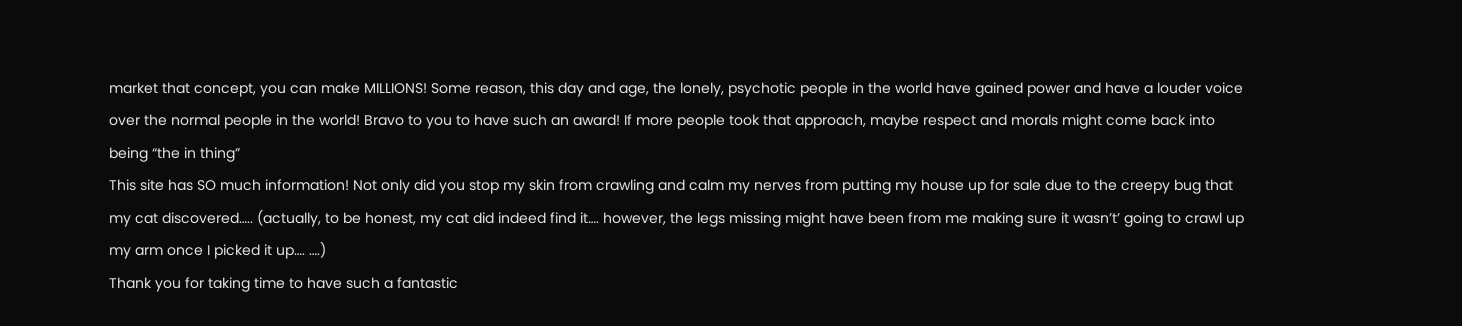market that concept, you can make MILLIONS! Some reason, this day and age, the lonely, psychotic people in the world have gained power and have a louder voice over the normal people in the world! Bravo to you to have such an award! If more people took that approach, maybe respect and morals might come back into being “the in thing”
This site has SO much information! Not only did you stop my skin from crawling and calm my nerves from putting my house up for sale due to the creepy bug that my cat discovered….. (actually, to be honest, my cat did indeed find it…. however, the legs missing might have been from me making sure it wasn’t’ going to crawl up my arm once I picked it up…. ….)
Thank you for taking time to have such a fantastic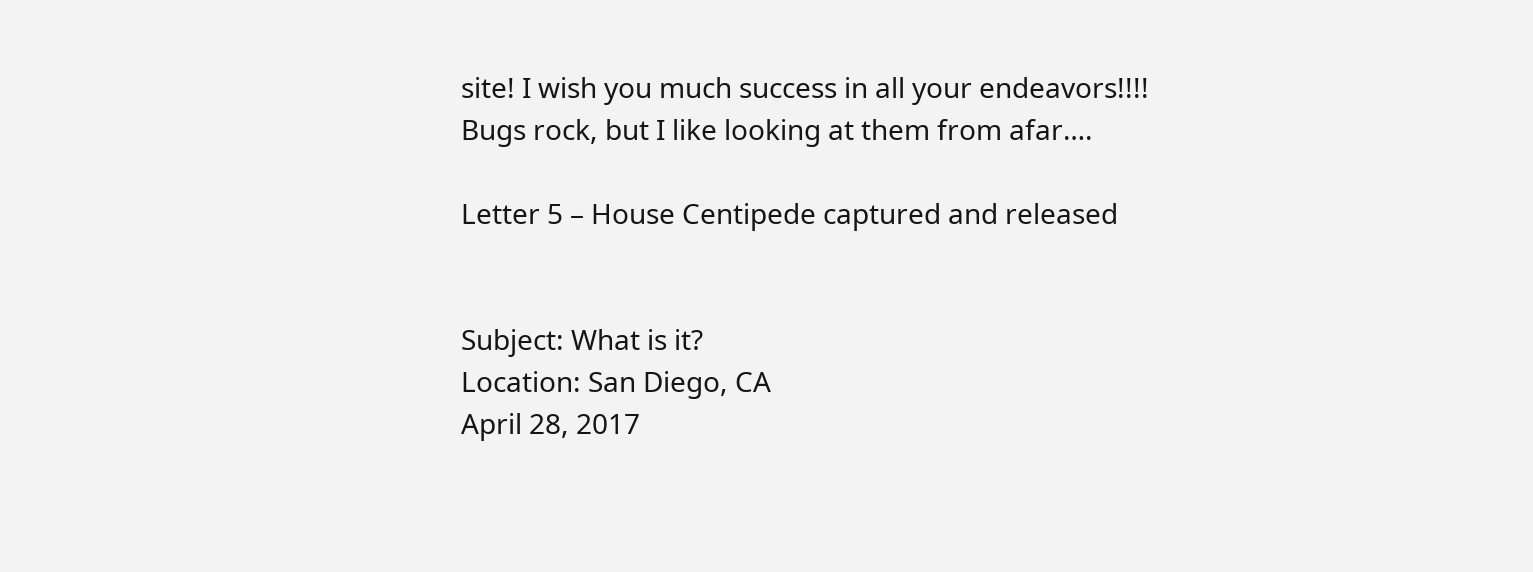site! I wish you much success in all your endeavors!!!!
Bugs rock, but I like looking at them from afar….

Letter 5 – House Centipede captured and released


Subject: What is it?
Location: San Diego, CA
April 28, 2017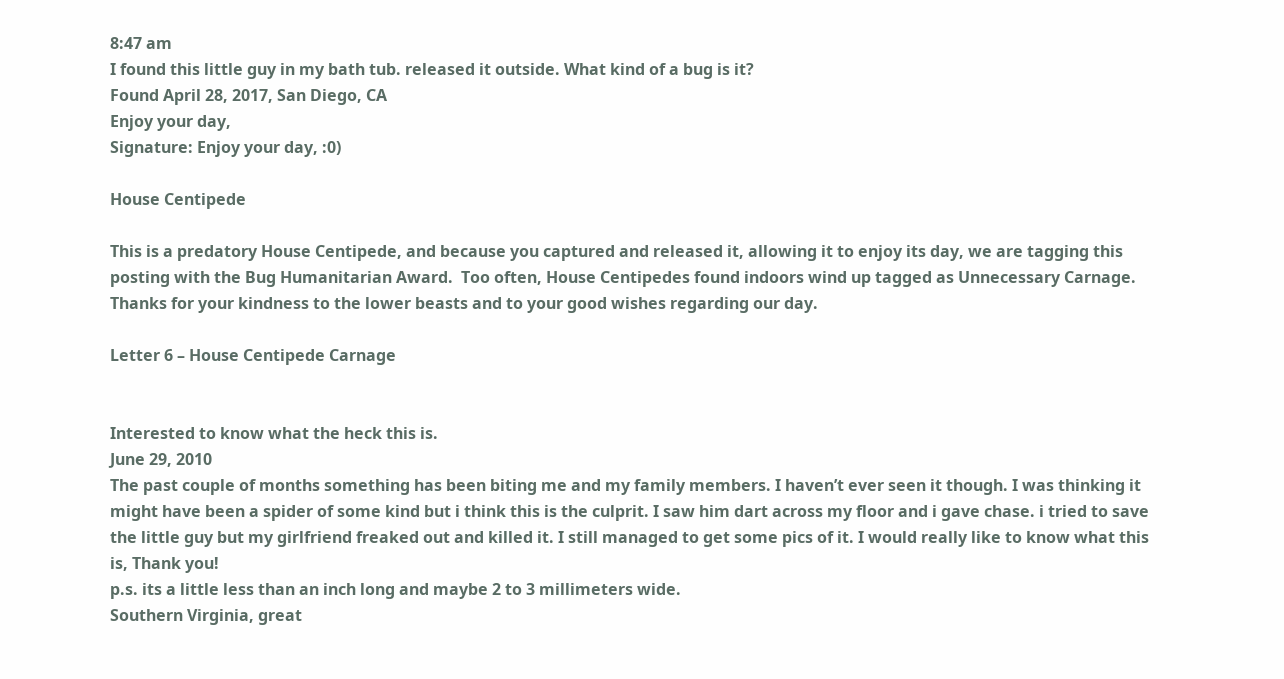8:47 am
I found this little guy in my bath tub. released it outside. What kind of a bug is it?
Found April 28, 2017, San Diego, CA
Enjoy your day,
Signature: Enjoy your day, :0)

House Centipede

This is a predatory House Centipede, and because you captured and released it, allowing it to enjoy its day, we are tagging this posting with the Bug Humanitarian Award.  Too often, House Centipedes found indoors wind up tagged as Unnecessary Carnage.  Thanks for your kindness to the lower beasts and to your good wishes regarding our day.

Letter 6 – House Centipede Carnage


Interested to know what the heck this is.
June 29, 2010
The past couple of months something has been biting me and my family members. I haven’t ever seen it though. I was thinking it might have been a spider of some kind but i think this is the culprit. I saw him dart across my floor and i gave chase. i tried to save the little guy but my girlfriend freaked out and killed it. I still managed to get some pics of it. I would really like to know what this is, Thank you!
p.s. its a little less than an inch long and maybe 2 to 3 millimeters wide.
Southern Virginia, great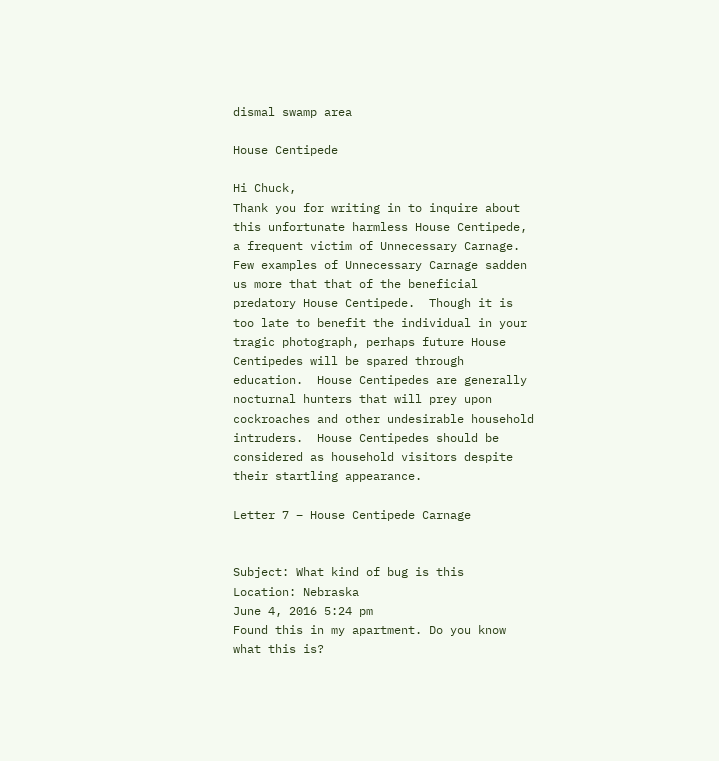dismal swamp area

House Centipede

Hi Chuck,
Thank you for writing in to inquire about this unfortunate harmless House Centipede, a frequent victim of Unnecessary Carnage.  Few examples of Unnecessary Carnage sadden us more that that of the beneficial predatory House Centipede.  Though it is too late to benefit the individual in your tragic photograph, perhaps future House Centipedes will be spared through education.  House Centipedes are generally nocturnal hunters that will prey upon cockroaches and other undesirable household intruders.  House Centipedes should be considered as household visitors despite their startling appearance.

Letter 7 – House Centipede Carnage


Subject: What kind of bug is this
Location: Nebraska
June 4, 2016 5:24 pm
Found this in my apartment. Do you know what this is?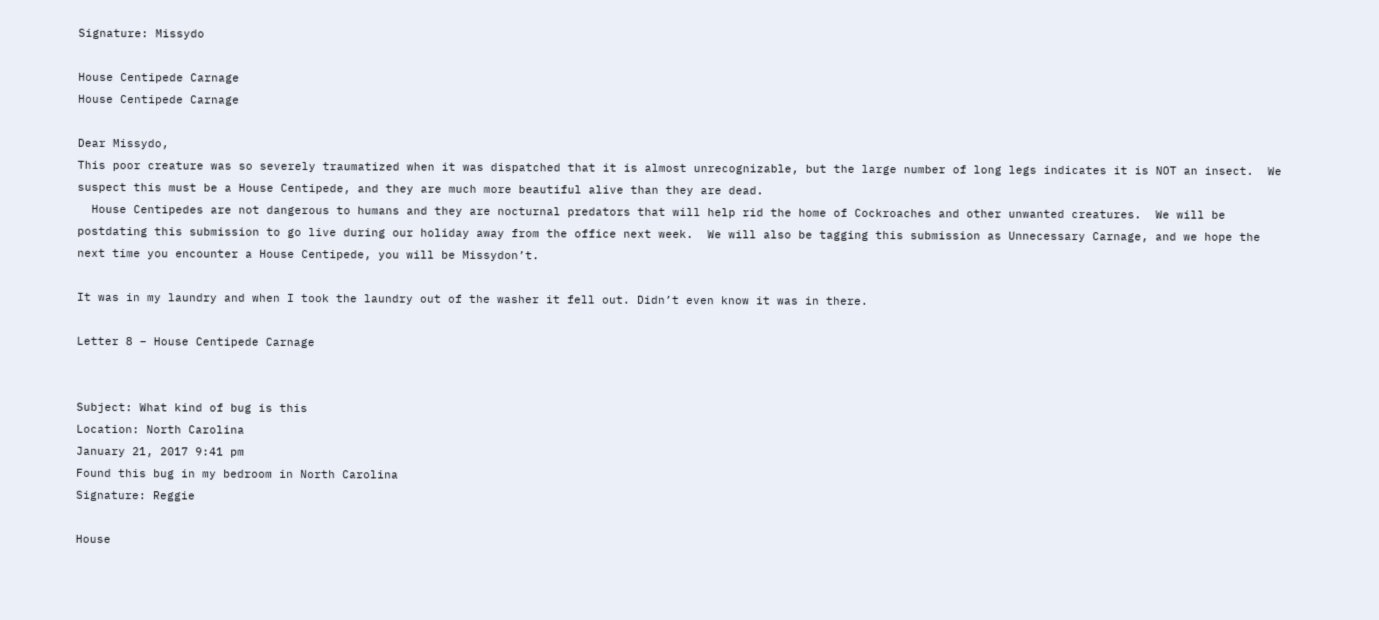Signature: Missydo

House Centipede Carnage
House Centipede Carnage

Dear Missydo,
This poor creature was so severely traumatized when it was dispatched that it is almost unrecognizable, but the large number of long legs indicates it is NOT an insect.  We suspect this must be a House Centipede, and they are much more beautiful alive than they are dead.
  House Centipedes are not dangerous to humans and they are nocturnal predators that will help rid the home of Cockroaches and other unwanted creatures.  We will be postdating this submission to go live during our holiday away from the office next week.  We will also be tagging this submission as Unnecessary Carnage, and we hope the next time you encounter a House Centipede, you will be Missydon’t.

It was in my laundry and when I took the laundry out of the washer it fell out. Didn’t even know it was in there.

Letter 8 – House Centipede Carnage


Subject: What kind of bug is this
Location: North Carolina
January 21, 2017 9:41 pm
Found this bug in my bedroom in North Carolina
Signature: Reggie

House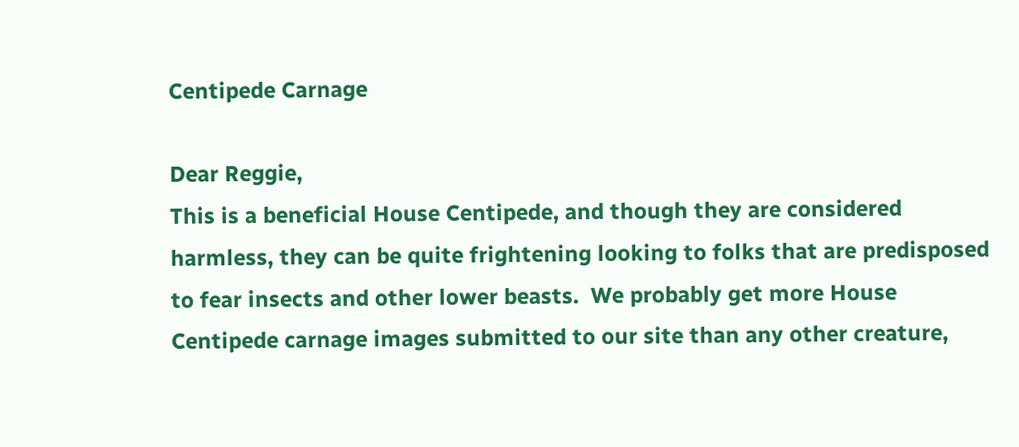Centipede Carnage

Dear Reggie,
This is a beneficial House Centipede, and though they are considered harmless, they can be quite frightening looking to folks that are predisposed to fear insects and other lower beasts.  We probably get more House Centipede carnage images submitted to our site than any other creature,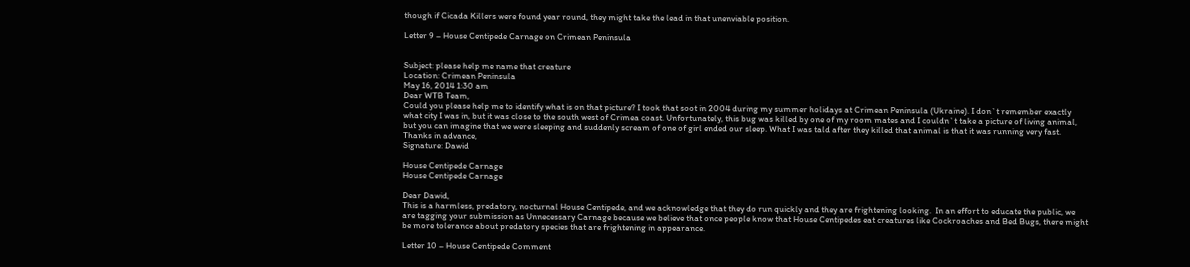though if Cicada Killers were found year round, they might take the lead in that unenviable position.

Letter 9 – House Centipede Carnage on Crimean Peninsula


Subject: please help me name that creature
Location: Crimean Peninsula
May 16, 2014 1:30 am
Dear WTB Team,
Could you please help me to identify what is on that picture? I took that soot in 2004 during my summer holidays at Crimean Peninsula (Ukraine). I don`t remember exactly what city I was in, but it was close to the south west of Crimea coast. Unfortunately, this bug was killed by one of my room mates and I couldn`t take a picture of living animal, but you can imagine that we were sleeping and suddenly scream of one of girl ended our sleep. What I was tald after they killed that animal is that it was running very fast.
Thanks in advance,
Signature: Dawid

House Centipede Carnage
House Centipede Carnage

Dear Dawid,
This is a harmless, predatory, nocturnal House Centipede, and we acknowledge that they do run quickly and they are frightening looking.  In an effort to educate the public, we are tagging your submission as Unnecessary Carnage because we believe that once people know that House Centipedes eat creatures like Cockroaches and Bed Bugs, there might be more tolerance about predatory species that are frightening in appearance.

Letter 10 – House Centipede Comment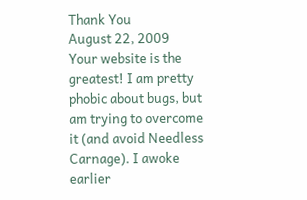Thank You
August 22, 2009
Your website is the greatest! I am pretty phobic about bugs, but am trying to overcome it (and avoid Needless Carnage). I awoke earlier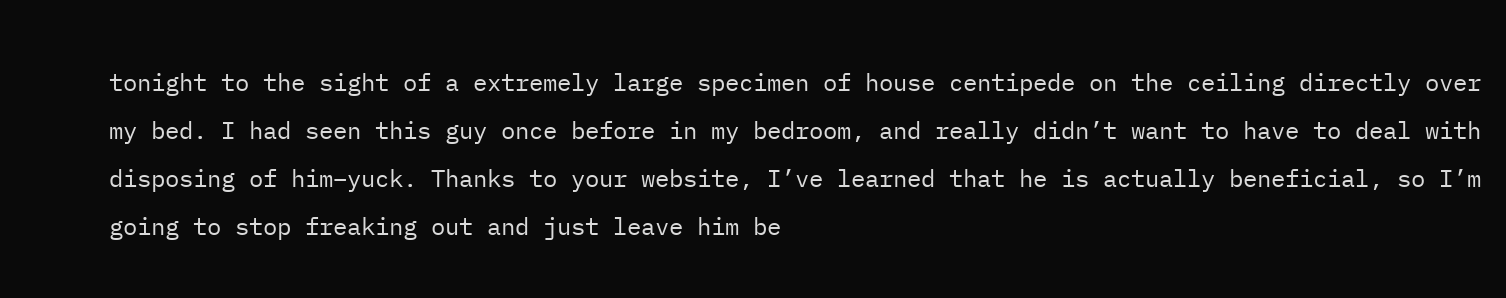tonight to the sight of a extremely large specimen of house centipede on the ceiling directly over my bed. I had seen this guy once before in my bedroom, and really didn’t want to have to deal with disposing of him–yuck. Thanks to your website, I’ve learned that he is actually beneficial, so I’m going to stop freaking out and just leave him be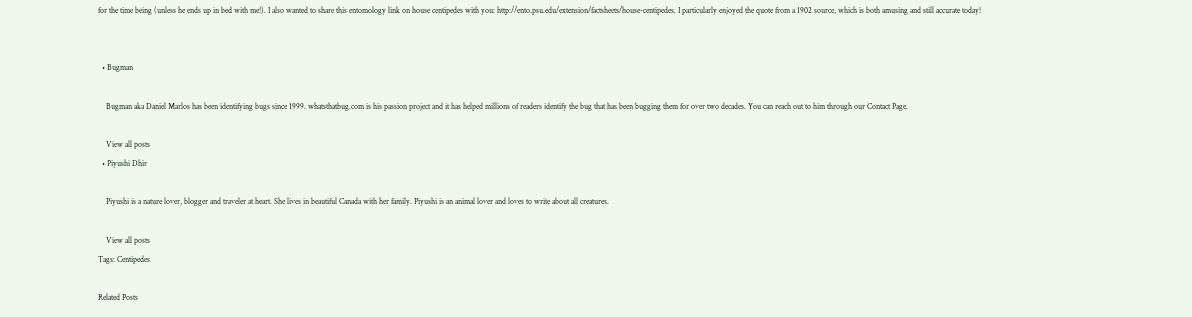for the time being (unless he ends up in bed with me!). I also wanted to share this entomology link on house centipedes with you: http://ento.psu.edu/extension/factsheets/house-centipedes. I particularly enjoyed the quote from a 1902 source, which is both amusing and still accurate today!


  • Bugman

    Bugman aka Daniel Marlos has been identifying bugs since 1999. whatsthatbug.com is his passion project and it has helped millions of readers identify the bug that has been bugging them for over two decades. You can reach out to him through our Contact Page.

    View all posts
  • Piyushi Dhir

    Piyushi is a nature lover, blogger and traveler at heart. She lives in beautiful Canada with her family. Piyushi is an animal lover and loves to write about all creatures.

    View all posts
Tags: Centipedes

Related Posts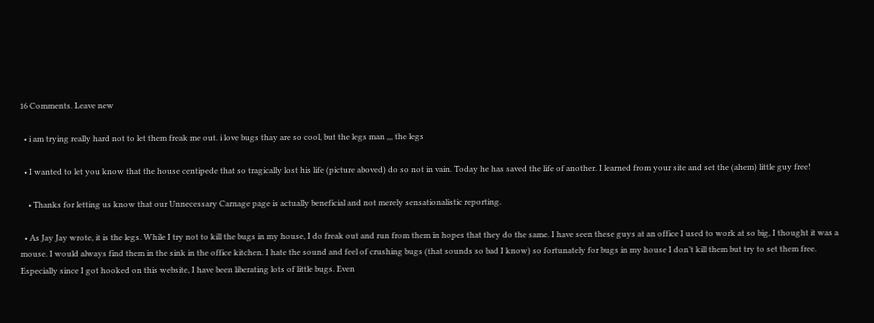16 Comments. Leave new

  • i am trying really hard not to let them freak me out. i love bugs thay are so cool, but the legs man ,,, the legs

  • I wanted to let you know that the house centipede that so tragically lost his life (picture aboved) do so not in vain. Today he has saved the life of another. I learned from your site and set the (ahem) little guy free!

    • Thanks for letting us know that our Unnecessary Carnage page is actually beneficial and not merely sensationalistic reporting.

  • As Jay Jay wrote, it is the legs. While I try not to kill the bugs in my house, I do freak out and run from them in hopes that they do the same. I have seen these guys at an office I used to work at so big, I thought it was a mouse. I would always find them in the sink in the office kitchen. I hate the sound and feel of crushing bugs (that sounds so bad I know) so fortunately for bugs in my house I don’t kill them but try to set them free. Especially since I got hooked on this website, I have been liberating lots of little bugs. Even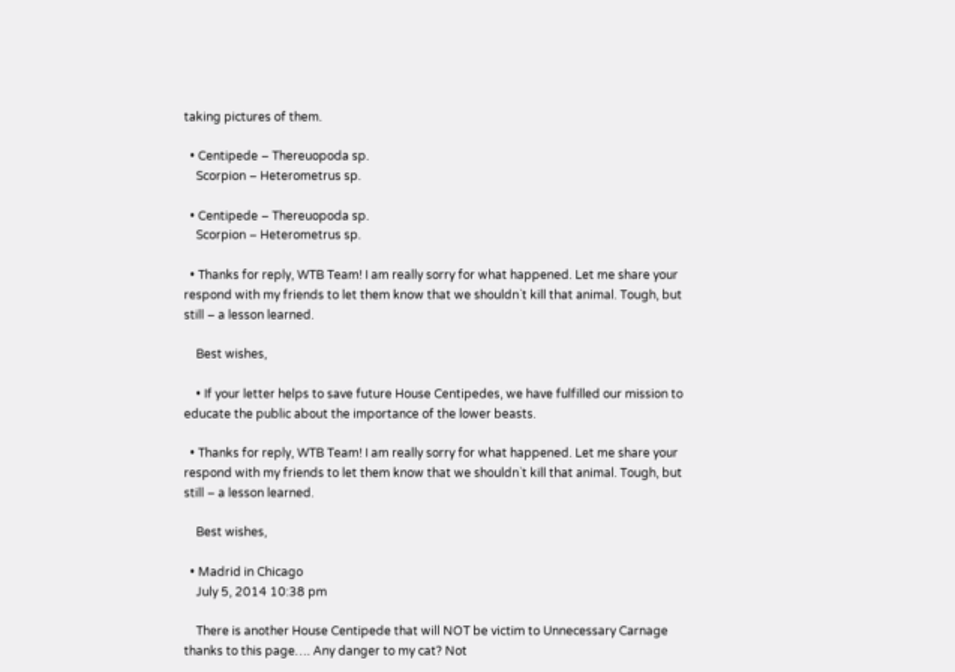taking pictures of them.

  • Centipede – Thereuopoda sp.
    Scorpion – Heterometrus sp.

  • Centipede – Thereuopoda sp.
    Scorpion – Heterometrus sp.

  • Thanks for reply, WTB Team! I am really sorry for what happened. Let me share your respond with my friends to let them know that we shouldn`t kill that animal. Tough, but still – a lesson learned.

    Best wishes,

    • If your letter helps to save future House Centipedes, we have fulfilled our mission to educate the public about the importance of the lower beasts.

  • Thanks for reply, WTB Team! I am really sorry for what happened. Let me share your respond with my friends to let them know that we shouldn`t kill that animal. Tough, but still – a lesson learned.

    Best wishes,

  • Madrid in Chicago
    July 5, 2014 10:38 pm

    There is another House Centipede that will NOT be victim to Unnecessary Carnage thanks to this page…. Any danger to my cat? Not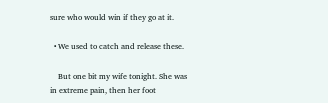sure who would win if they go at it.

  • We used to catch and release these.

    But one bit my wife tonight. She was in extreme pain, then her foot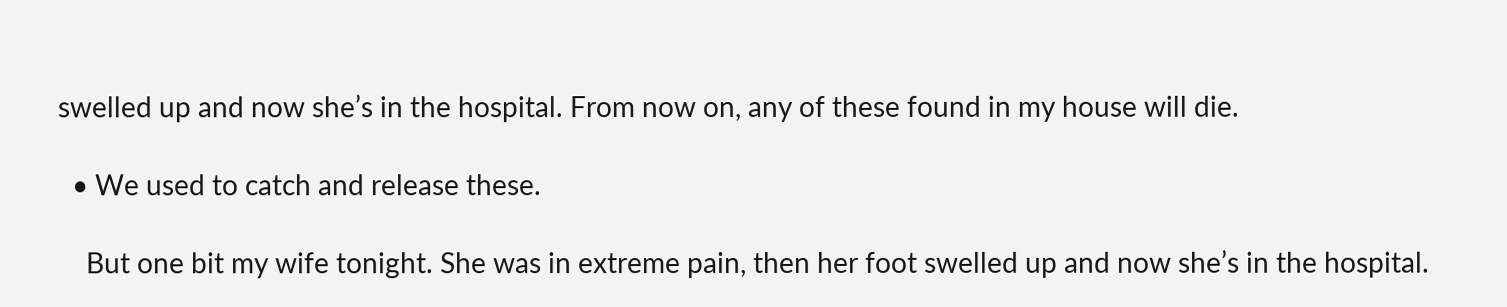swelled up and now she’s in the hospital. From now on, any of these found in my house will die.

  • We used to catch and release these.

    But one bit my wife tonight. She was in extreme pain, then her foot swelled up and now she’s in the hospital.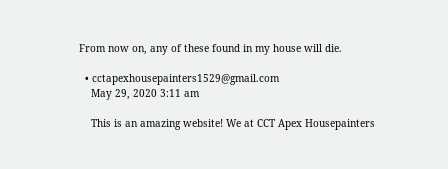From now on, any of these found in my house will die.

  • cctapexhousepainters1529@gmail.com
    May 29, 2020 3:11 am

    This is an amazing website! We at CCT Apex Housepainters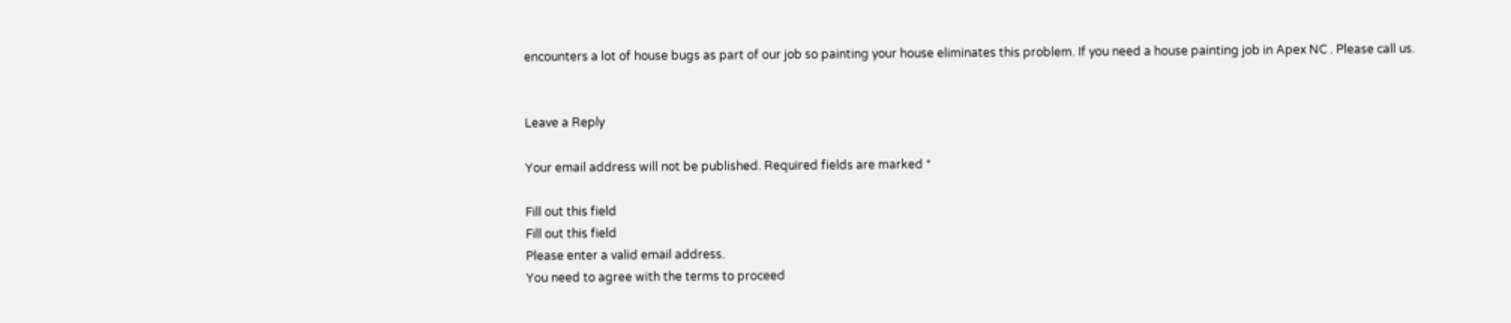encounters a lot of house bugs as part of our job so painting your house eliminates this problem. If you need a house painting job in Apex NC . Please call us.


Leave a Reply

Your email address will not be published. Required fields are marked *

Fill out this field
Fill out this field
Please enter a valid email address.
You need to agree with the terms to proceed